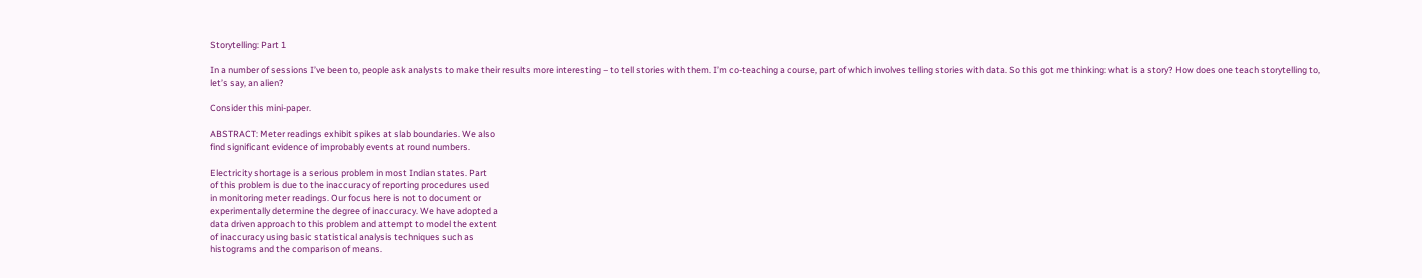Storytelling: Part 1

In a number of sessions I’ve been to, people ask analysts to make their results more interesting – to tell stories with them. I’m co-teaching a course, part of which involves telling stories with data. So this got me thinking: what is a story? How does one teach storytelling to, let’s say, an alien?

Consider this mini-paper.

ABSTRACT: Meter readings exhibit spikes at slab boundaries. We also
find significant evidence of improbably events at round numbers.

Electricity shortage is a serious problem in most Indian states. Part
of this problem is due to the inaccuracy of reporting procedures used
in monitoring meter readings. Our focus here is not to document or
experimentally determine the degree of inaccuracy. We have adopted a
data driven approach to this problem and attempt to model the extent
of inaccuracy using basic statistical analysis techniques such as
histograms and the comparison of means.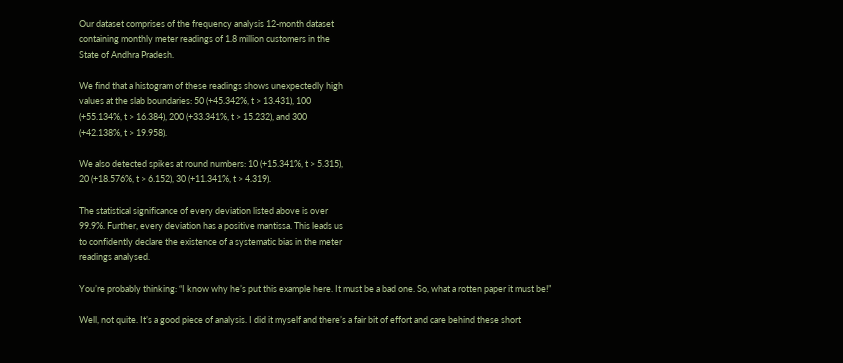Our dataset comprises of the frequency analysis 12-month dataset
containing monthly meter readings of 1.8 million customers in the
State of Andhra Pradesh.

We find that a histogram of these readings shows unexpectedly high
values at the slab boundaries: 50 (+45.342%, t > 13.431), 100
(+55.134%, t > 16.384), 200 (+33.341%, t > 15.232), and 300
(+42.138%, t > 19.958).

We also detected spikes at round numbers: 10 (+15.341%, t > 5.315),
20 (+18.576%, t > 6.152), 30 (+11.341%, t > 4.319).

The statistical significance of every deviation listed above is over
99.9%. Further, every deviation has a positive mantissa. This leads us
to confidently declare the existence of a systematic bias in the meter
readings analysed.

You’re probably thinking: “I know why he’s put this example here. It must be a bad one. So, what a rotten paper it must be!”

Well, not quite. It’s a good piece of analysis. I did it myself and there’s a fair bit of effort and care behind these short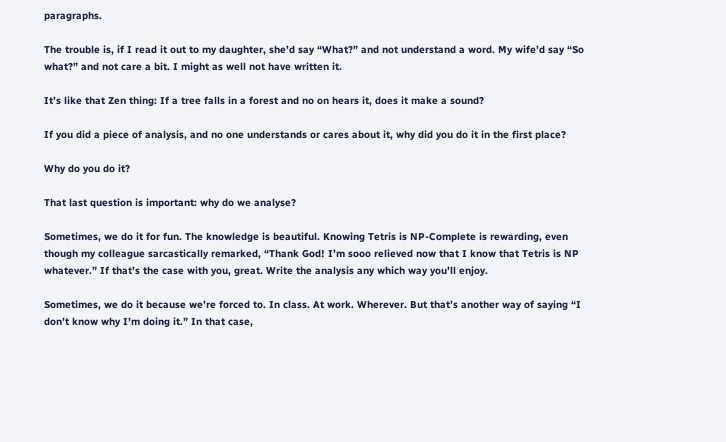paragraphs.

The trouble is, if I read it out to my daughter, she’d say “What?” and not understand a word. My wife’d say “So what?” and not care a bit. I might as well not have written it.

It’s like that Zen thing: If a tree falls in a forest and no on hears it, does it make a sound?

If you did a piece of analysis, and no one understands or cares about it, why did you do it in the first place?

Why do you do it?

That last question is important: why do we analyse?

Sometimes, we do it for fun. The knowledge is beautiful. Knowing Tetris is NP-Complete is rewarding, even though my colleague sarcastically remarked, “Thank God! I’m sooo relieved now that I know that Tetris is NP whatever.” If that’s the case with you, great. Write the analysis any which way you’ll enjoy.

Sometimes, we do it because we’re forced to. In class. At work. Wherever. But that’s another way of saying “I don’t know why I’m doing it.” In that case,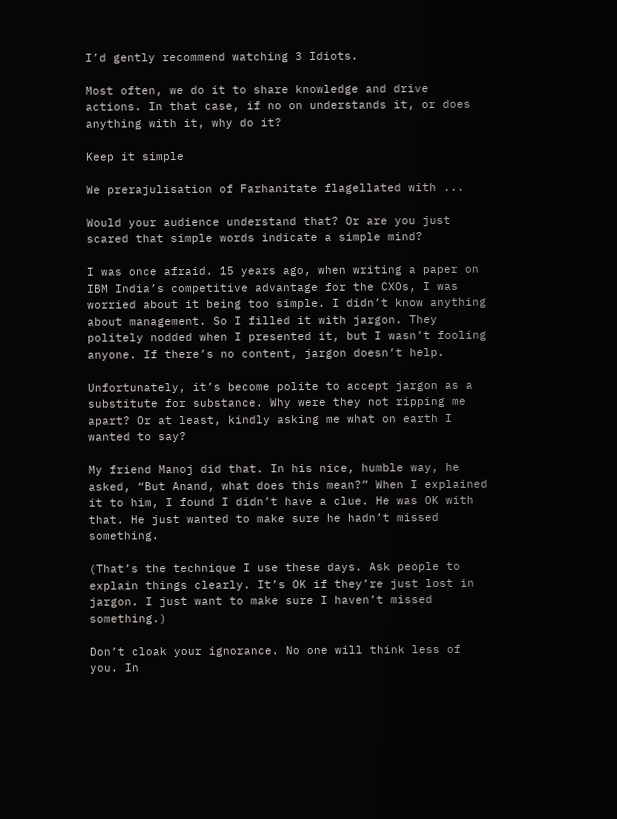I’d gently recommend watching 3 Idiots.

Most often, we do it to share knowledge and drive actions. In that case, if no on understands it, or does anything with it, why do it?

Keep it simple

We prerajulisation of Farhanitate flagellated with ...

Would your audience understand that? Or are you just scared that simple words indicate a simple mind?

I was once afraid. 15 years ago, when writing a paper on IBM India’s competitive advantage for the CXOs, I was worried about it being too simple. I didn’t know anything about management. So I filled it with jargon. They politely nodded when I presented it, but I wasn’t fooling anyone. If there’s no content, jargon doesn’t help.

Unfortunately, it’s become polite to accept jargon as a substitute for substance. Why were they not ripping me apart? Or at least, kindly asking me what on earth I wanted to say?

My friend Manoj did that. In his nice, humble way, he asked, “But Anand, what does this mean?” When I explained it to him, I found I didn’t have a clue. He was OK with that. He just wanted to make sure he hadn’t missed something.

(That’s the technique I use these days. Ask people to explain things clearly. It’s OK if they’re just lost in jargon. I just want to make sure I haven’t missed something.)

Don’t cloak your ignorance. No one will think less of you. In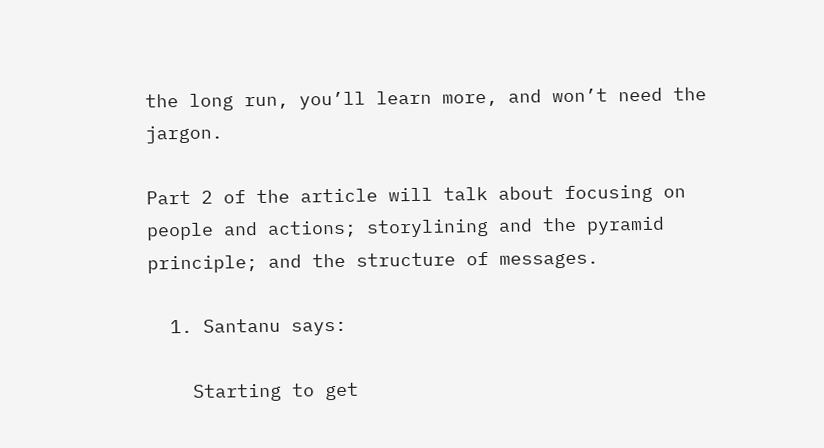the long run, you’ll learn more, and won’t need the jargon.

Part 2 of the article will talk about focusing on people and actions; storylining and the pyramid principle; and the structure of messages.

  1. Santanu says:

    Starting to get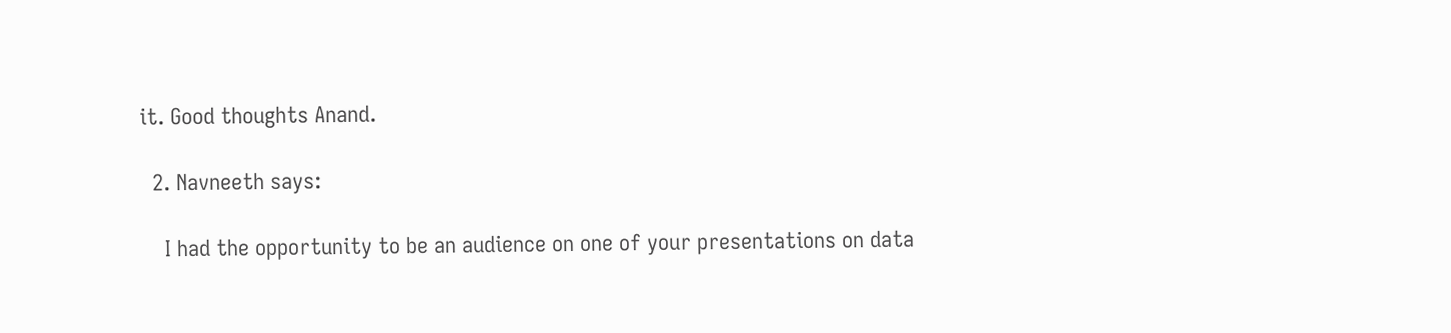it. Good thoughts Anand.

  2. Navneeth says:

    I had the opportunity to be an audience on one of your presentations on data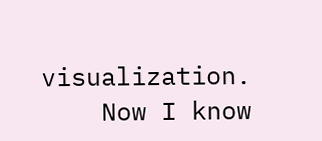visualization.
    Now I know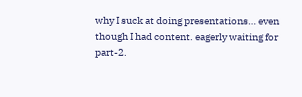why I suck at doing presentations… even though I had content. eagerly waiting for part-2.